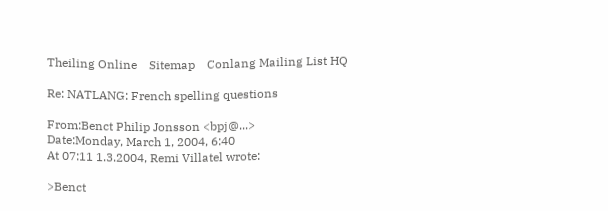Theiling Online    Sitemap    Conlang Mailing List HQ

Re: NATLANG: French spelling questions

From:Benct Philip Jonsson <bpj@...>
Date:Monday, March 1, 2004, 6:40
At 07:11 1.3.2004, Remi Villatel wrote:

>Benct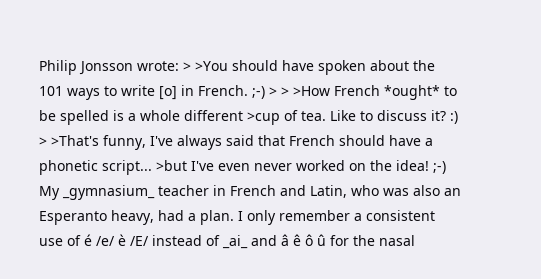Philip Jonsson wrote: > >You should have spoken about the 101 ways to write [o] in French. ;-) > > >How French *ought* to be spelled is a whole different >cup of tea. Like to discuss it? :) > >That's funny, I've always said that French should have a phonetic script... >but I've even never worked on the idea! ;-)
My _gymnasium_ teacher in French and Latin, who was also an Esperanto heavy, had a plan. I only remember a consistent use of é /e/ è /E/ instead of _ai_ and â ê ô û for the nasal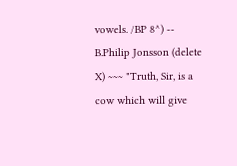vowels. /BP 8^) -- B.Philip Jonsson (delete X) ~~~ "Truth, Sir, is a cow which will give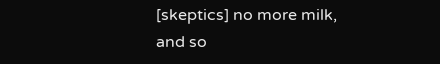[skeptics] no more milk, and so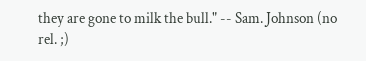they are gone to milk the bull." -- Sam. Johnson (no rel. ;)